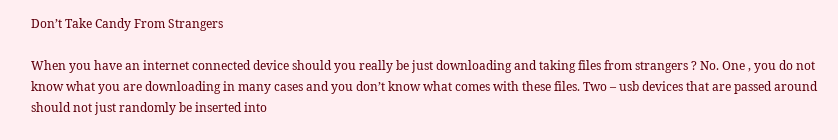Don’t Take Candy From Strangers

When you have an internet connected device should you really be just downloading and taking files from strangers ? No. One , you do not know what you are downloading in many cases and you don’t know what comes with these files. Two – usb devices that are passed around should not just randomly be inserted into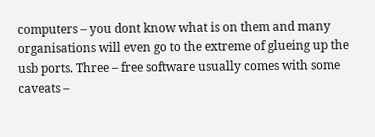computers – you dont know what is on them and many organisations will even go to the extreme of glueing up the usb ports. Three – free software usually comes with some caveats –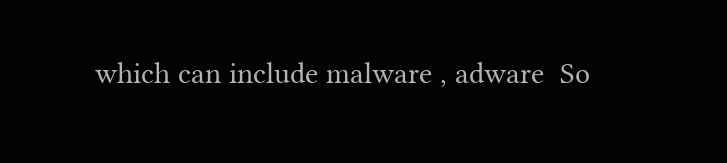which can include malware , adware  So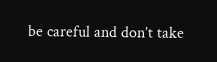be careful and don’t take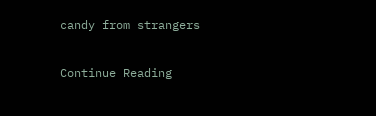candy from strangers

Continue Reading